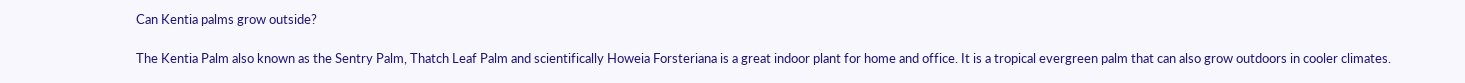Can Kentia palms grow outside?

The Kentia Palm also known as the Sentry Palm, Thatch Leaf Palm and scientifically Howeia Forsteriana is a great indoor plant for home and office. It is a tropical evergreen palm that can also grow outdoors in cooler climates.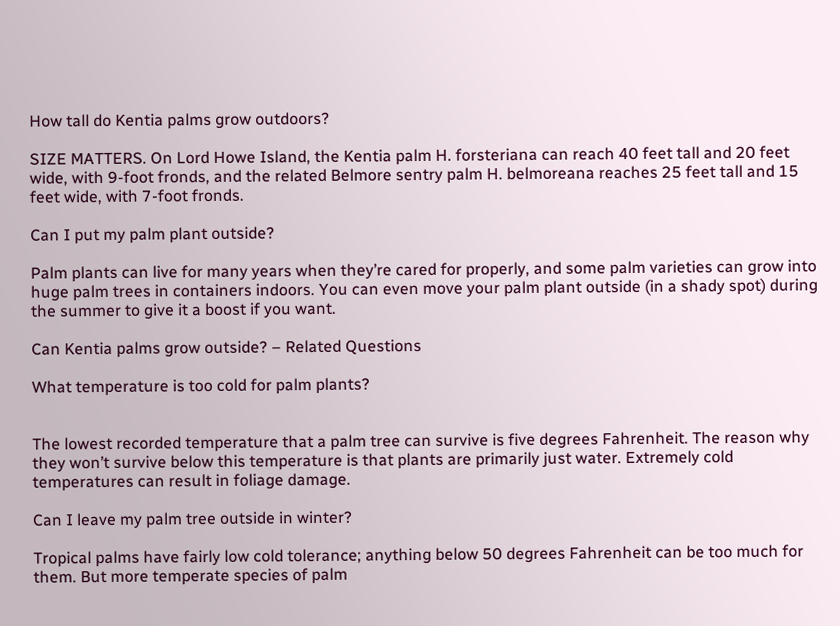How tall do Kentia palms grow outdoors?

SIZE MATTERS. On Lord Howe Island, the Kentia palm H. forsteriana can reach 40 feet tall and 20 feet wide, with 9-foot fronds, and the related Belmore sentry palm H. belmoreana reaches 25 feet tall and 15 feet wide, with 7-foot fronds.

Can I put my palm plant outside?

Palm plants can live for many years when they’re cared for properly, and some palm varieties can grow into huge palm trees in containers indoors. You can even move your palm plant outside (in a shady spot) during the summer to give it a boost if you want.

Can Kentia palms grow outside? – Related Questions

What temperature is too cold for palm plants?


The lowest recorded temperature that a palm tree can survive is five degrees Fahrenheit. The reason why they won’t survive below this temperature is that plants are primarily just water. Extremely cold temperatures can result in foliage damage.

Can I leave my palm tree outside in winter?

Tropical palms have fairly low cold tolerance; anything below 50 degrees Fahrenheit can be too much for them. But more temperate species of palm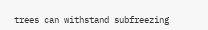trees can withstand subfreezing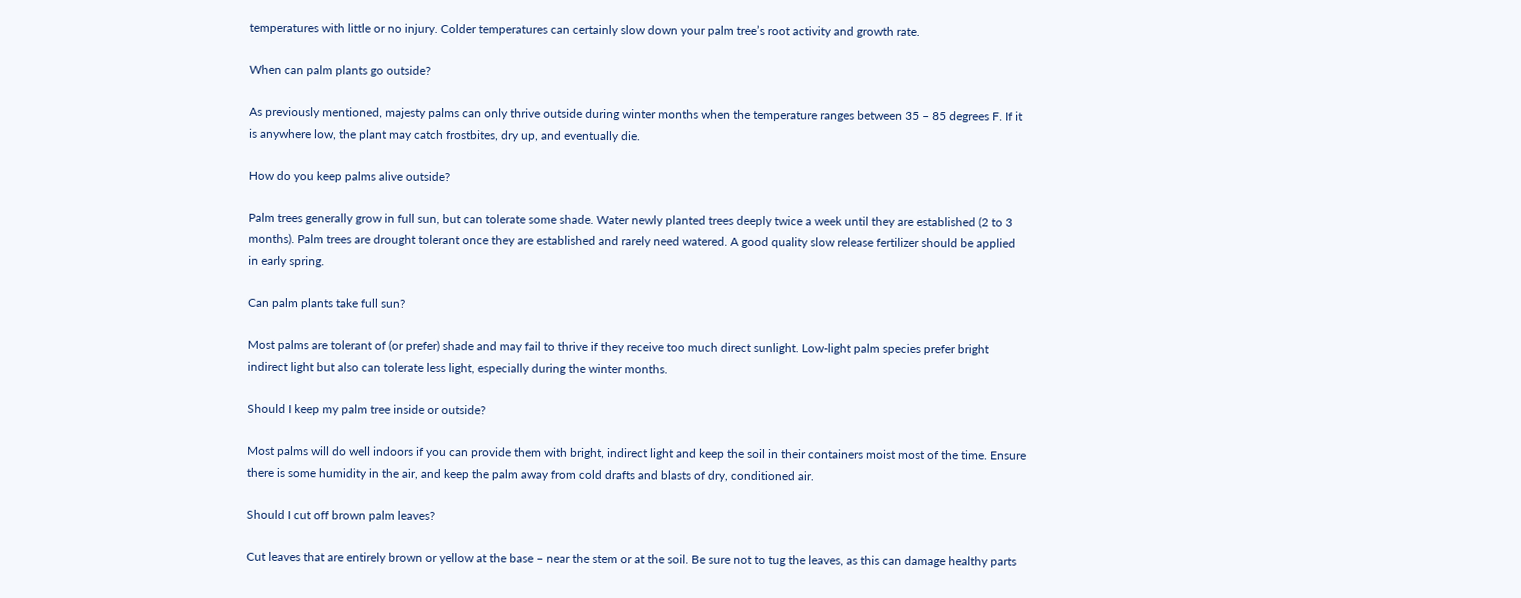temperatures with little or no injury. Colder temperatures can certainly slow down your palm tree’s root activity and growth rate.

When can palm plants go outside?

As previously mentioned, majesty palms can only thrive outside during winter months when the temperature ranges between 35 – 85 degrees F. If it is anywhere low, the plant may catch frostbites, dry up, and eventually die.

How do you keep palms alive outside?

Palm trees generally grow in full sun, but can tolerate some shade. Water newly planted trees deeply twice a week until they are established (2 to 3 months). Palm trees are drought tolerant once they are established and rarely need watered. A good quality slow release fertilizer should be applied in early spring.

Can palm plants take full sun?

Most palms are tolerant of (or prefer) shade and may fail to thrive if they receive too much direct sunlight. Low-light palm species prefer bright indirect light but also can tolerate less light, especially during the winter months.

Should I keep my palm tree inside or outside?

Most palms will do well indoors if you can provide them with bright, indirect light and keep the soil in their containers moist most of the time. Ensure there is some humidity in the air, and keep the palm away from cold drafts and blasts of dry, conditioned air.

Should I cut off brown palm leaves?

Cut leaves that are entirely brown or yellow at the base – near the stem or at the soil. Be sure not to tug the leaves, as this can damage healthy parts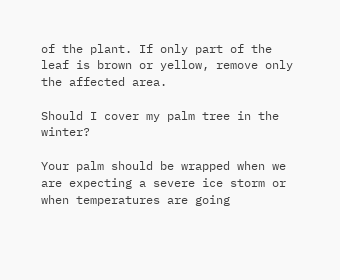of the plant. If only part of the leaf is brown or yellow, remove only the affected area.

Should I cover my palm tree in the winter?

Your palm should be wrapped when we are expecting a severe ice storm or when temperatures are going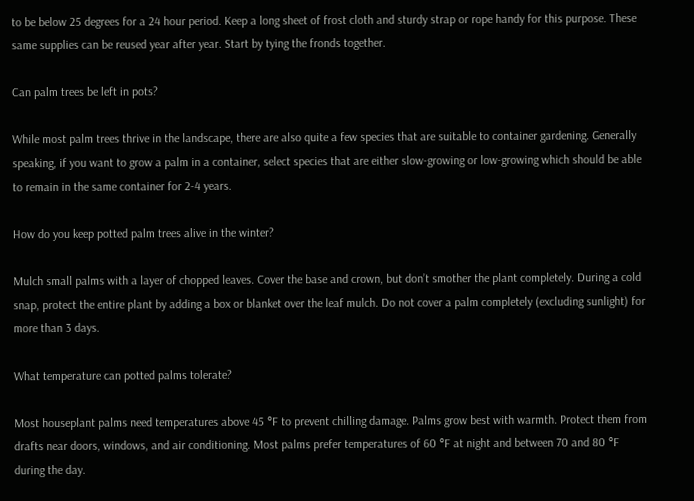to be below 25 degrees for a 24 hour period. Keep a long sheet of frost cloth and sturdy strap or rope handy for this purpose. These same supplies can be reused year after year. Start by tying the fronds together.

Can palm trees be left in pots?

While most palm trees thrive in the landscape, there are also quite a few species that are suitable to container gardening. Generally speaking, if you want to grow a palm in a container, select species that are either slow-growing or low-growing which should be able to remain in the same container for 2-4 years.

How do you keep potted palm trees alive in the winter?

Mulch small palms with a layer of chopped leaves. Cover the base and crown, but don’t smother the plant completely. During a cold snap, protect the entire plant by adding a box or blanket over the leaf mulch. Do not cover a palm completely (excluding sunlight) for more than 3 days.

What temperature can potted palms tolerate?

Most houseplant palms need temperatures above 45 °F to prevent chilling damage. Palms grow best with warmth. Protect them from drafts near doors, windows, and air conditioning. Most palms prefer temperatures of 60 °F at night and between 70 and 80 °F during the day.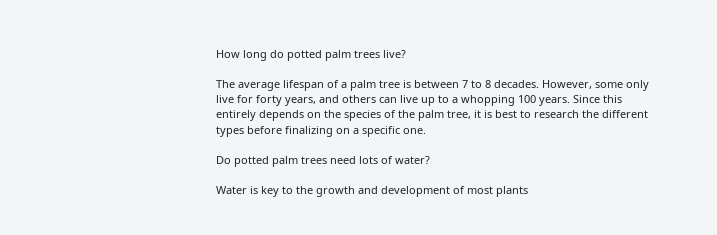How long do potted palm trees live?

The average lifespan of a palm tree is between 7 to 8 decades. However, some only live for forty years, and others can live up to a whopping 100 years. Since this entirely depends on the species of the palm tree, it is best to research the different types before finalizing on a specific one.

Do potted palm trees need lots of water?

Water is key to the growth and development of most plants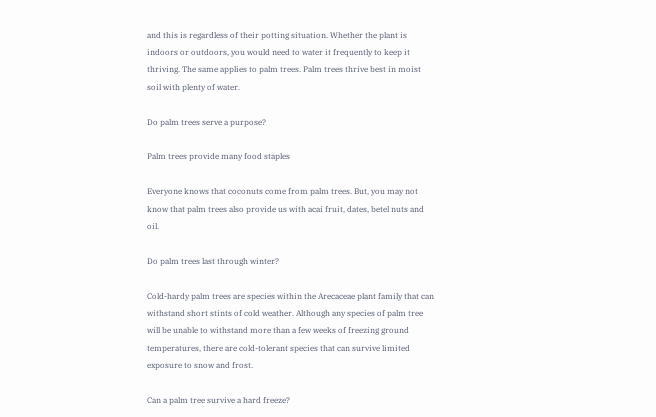and this is regardless of their potting situation. Whether the plant is indoors or outdoors, you would need to water it frequently to keep it thriving. The same applies to palm trees. Palm trees thrive best in moist soil with plenty of water.

Do palm trees serve a purpose?

Palm trees provide many food staples

Everyone knows that coconuts come from palm trees. But, you may not know that palm trees also provide us with acai fruit, dates, betel nuts and oil.

Do palm trees last through winter?

Cold-hardy palm trees are species within the Arecaceae plant family that can withstand short stints of cold weather. Although any species of palm tree will be unable to withstand more than a few weeks of freezing ground temperatures, there are cold-tolerant species that can survive limited exposure to snow and frost.

Can a palm tree survive a hard freeze?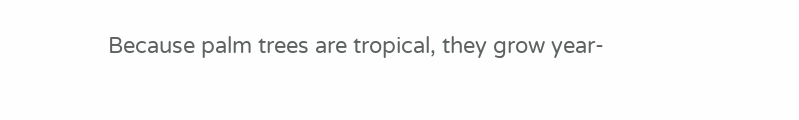Because palm trees are tropical, they grow year-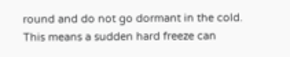round and do not go dormant in the cold. This means a sudden hard freeze can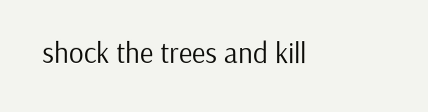shock the trees and kill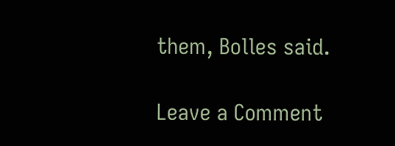them, Bolles said.

Leave a Comment